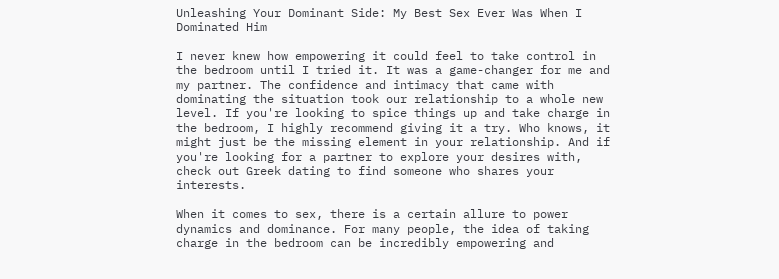Unleashing Your Dominant Side: My Best Sex Ever Was When I Dominated Him

I never knew how empowering it could feel to take control in the bedroom until I tried it. It was a game-changer for me and my partner. The confidence and intimacy that came with dominating the situation took our relationship to a whole new level. If you're looking to spice things up and take charge in the bedroom, I highly recommend giving it a try. Who knows, it might just be the missing element in your relationship. And if you're looking for a partner to explore your desires with, check out Greek dating to find someone who shares your interests.

When it comes to sex, there is a certain allure to power dynamics and dominance. For many people, the idea of taking charge in the bedroom can be incredibly empowering and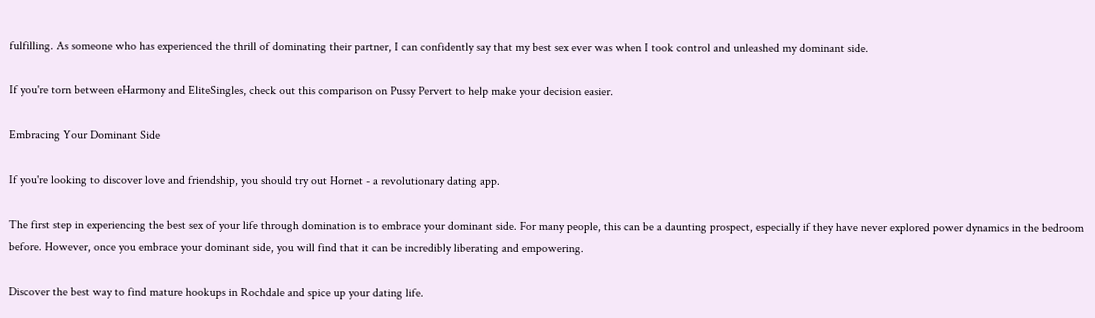fulfilling. As someone who has experienced the thrill of dominating their partner, I can confidently say that my best sex ever was when I took control and unleashed my dominant side.

If you're torn between eHarmony and EliteSingles, check out this comparison on Pussy Pervert to help make your decision easier.

Embracing Your Dominant Side

If you're looking to discover love and friendship, you should try out Hornet - a revolutionary dating app.

The first step in experiencing the best sex of your life through domination is to embrace your dominant side. For many people, this can be a daunting prospect, especially if they have never explored power dynamics in the bedroom before. However, once you embrace your dominant side, you will find that it can be incredibly liberating and empowering.

Discover the best way to find mature hookups in Rochdale and spice up your dating life.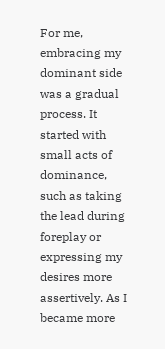For me, embracing my dominant side was a gradual process. It started with small acts of dominance, such as taking the lead during foreplay or expressing my desires more assertively. As I became more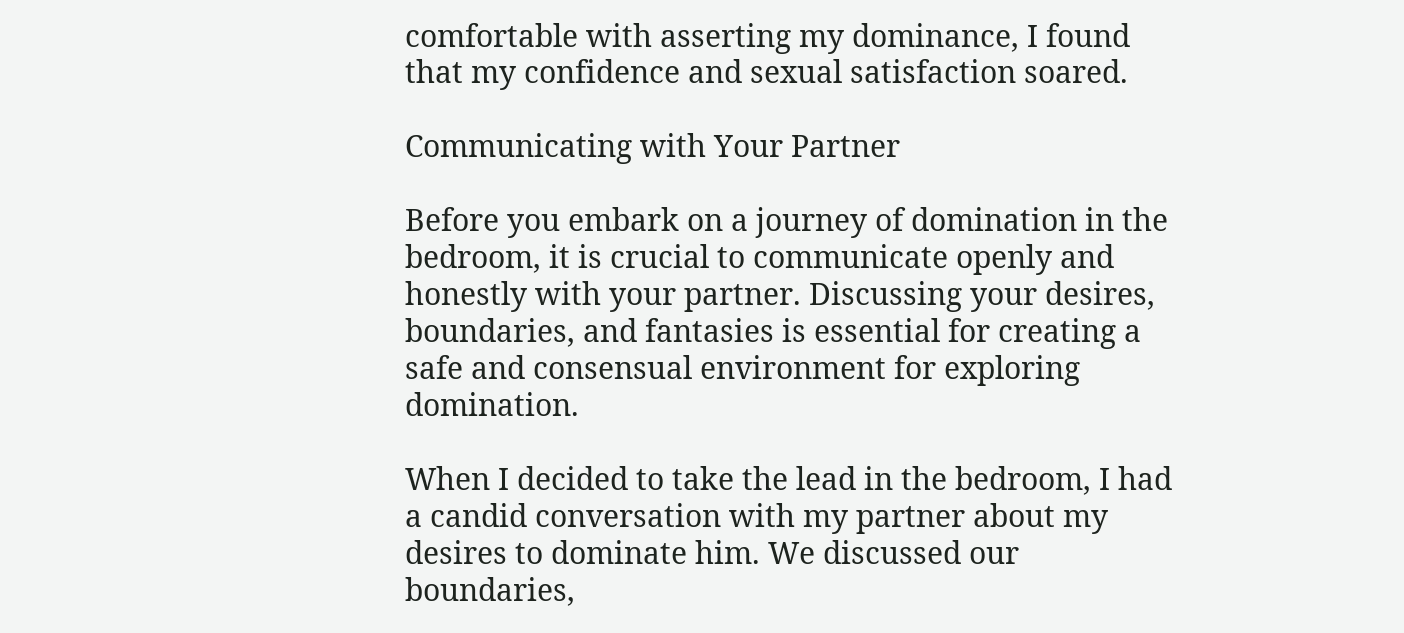comfortable with asserting my dominance, I found that my confidence and sexual satisfaction soared.

Communicating with Your Partner

Before you embark on a journey of domination in the bedroom, it is crucial to communicate openly and honestly with your partner. Discussing your desires, boundaries, and fantasies is essential for creating a safe and consensual environment for exploring domination.

When I decided to take the lead in the bedroom, I had a candid conversation with my partner about my desires to dominate him. We discussed our boundaries,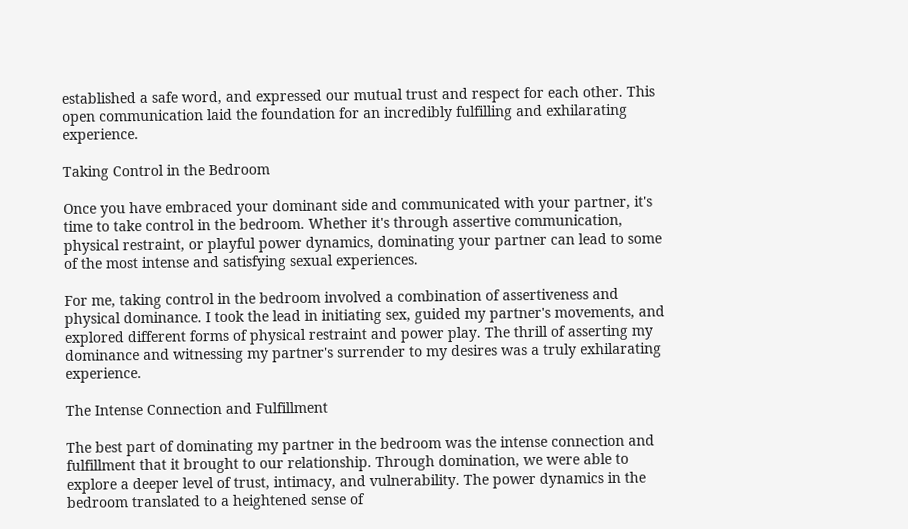established a safe word, and expressed our mutual trust and respect for each other. This open communication laid the foundation for an incredibly fulfilling and exhilarating experience.

Taking Control in the Bedroom

Once you have embraced your dominant side and communicated with your partner, it's time to take control in the bedroom. Whether it's through assertive communication, physical restraint, or playful power dynamics, dominating your partner can lead to some of the most intense and satisfying sexual experiences.

For me, taking control in the bedroom involved a combination of assertiveness and physical dominance. I took the lead in initiating sex, guided my partner's movements, and explored different forms of physical restraint and power play. The thrill of asserting my dominance and witnessing my partner's surrender to my desires was a truly exhilarating experience.

The Intense Connection and Fulfillment

The best part of dominating my partner in the bedroom was the intense connection and fulfillment that it brought to our relationship. Through domination, we were able to explore a deeper level of trust, intimacy, and vulnerability. The power dynamics in the bedroom translated to a heightened sense of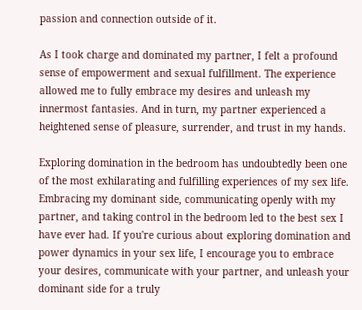passion and connection outside of it.

As I took charge and dominated my partner, I felt a profound sense of empowerment and sexual fulfillment. The experience allowed me to fully embrace my desires and unleash my innermost fantasies. And in turn, my partner experienced a heightened sense of pleasure, surrender, and trust in my hands.

Exploring domination in the bedroom has undoubtedly been one of the most exhilarating and fulfilling experiences of my sex life. Embracing my dominant side, communicating openly with my partner, and taking control in the bedroom led to the best sex I have ever had. If you're curious about exploring domination and power dynamics in your sex life, I encourage you to embrace your desires, communicate with your partner, and unleash your dominant side for a truly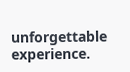unforgettable experience.